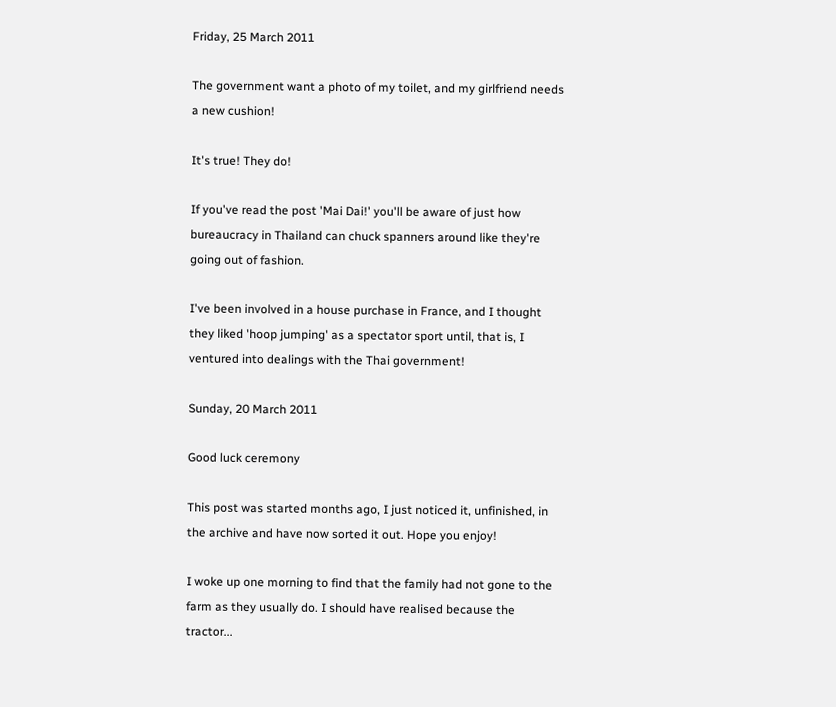Friday, 25 March 2011

The government want a photo of my toilet, and my girlfriend needs a new cushion!

It's true! They do!

If you've read the post 'Mai Dai!' you'll be aware of just how bureaucracy in Thailand can chuck spanners around like they're going out of fashion.

I've been involved in a house purchase in France, and I thought they liked 'hoop jumping' as a spectator sport until, that is, I ventured into dealings with the Thai government!

Sunday, 20 March 2011

Good luck ceremony

This post was started months ago, I just noticed it, unfinished, in the archive and have now sorted it out. Hope you enjoy!

I woke up one morning to find that the family had not gone to the farm as they usually do. I should have realised because the tractor...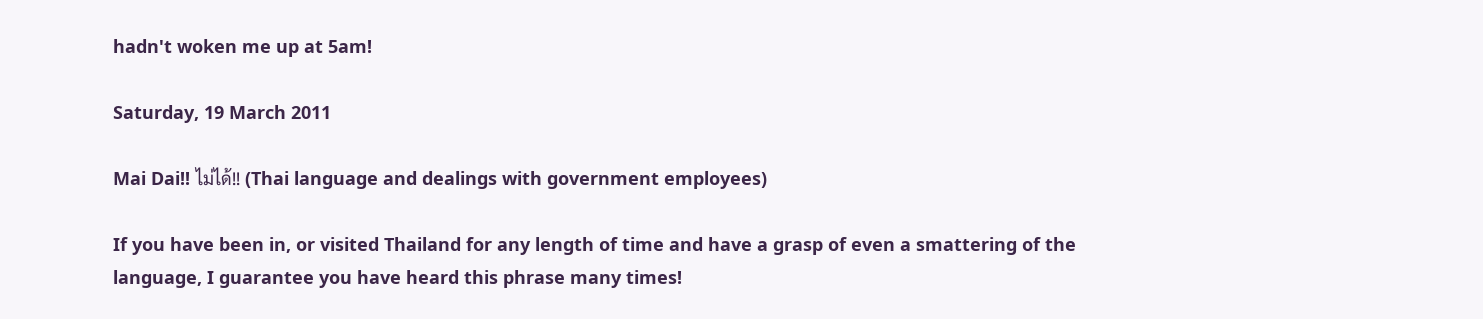hadn't woken me up at 5am!

Saturday, 19 March 2011

Mai Dai!! ไม่ได้!! (Thai language and dealings with government employees)

If you have been in, or visited Thailand for any length of time and have a grasp of even a smattering of the language, I guarantee you have heard this phrase many times!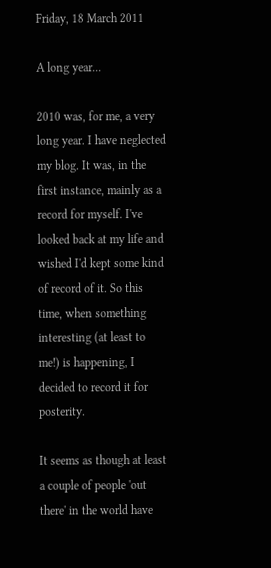Friday, 18 March 2011

A long year...

2010 was, for me, a very long year. I have neglected my blog. It was, in the first instance, mainly as a record for myself. I've looked back at my life and wished I'd kept some kind of record of it. So this time, when something interesting (at least to me!) is happening, I decided to record it for posterity.

It seems as though at least a couple of people 'out there' in the world have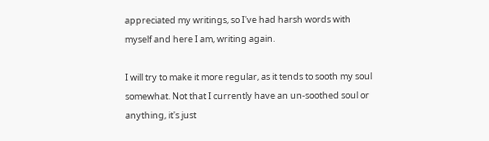appreciated my writings, so I've had harsh words with myself and here I am, writing again.

I will try to make it more regular, as it tends to sooth my soul somewhat. Not that I currently have an un-soothed soul or anything, it's just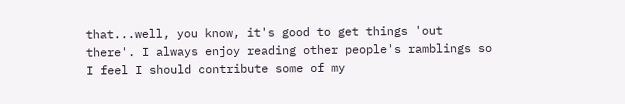that...well, you know, it's good to get things 'out there'. I always enjoy reading other people's ramblings so I feel I should contribute some of my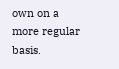own on a more regular basis.